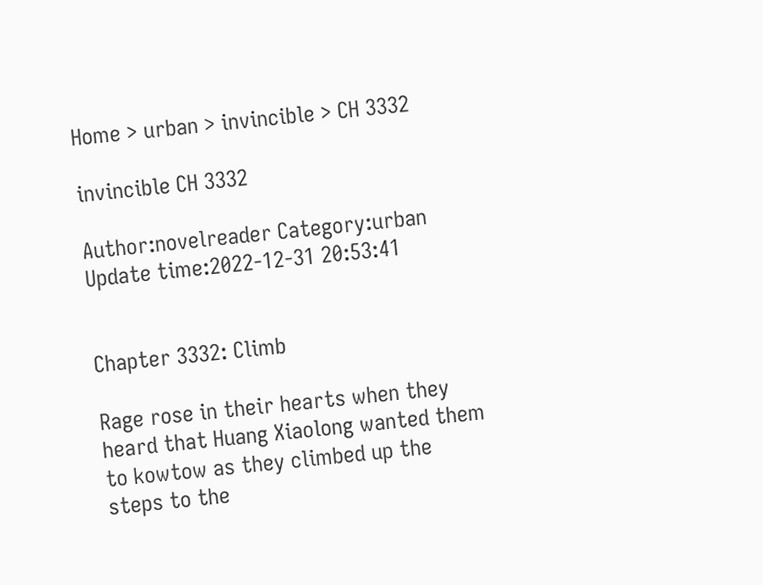Home > urban > invincible > CH 3332

invincible CH 3332

Author:novelreader Category:urban Update time:2022-12-31 20:53:41


Chapter 3332: Climb

Rage rose in their hearts when they heard that Huang Xiaolong wanted them to kowtow as they climbed up the steps to the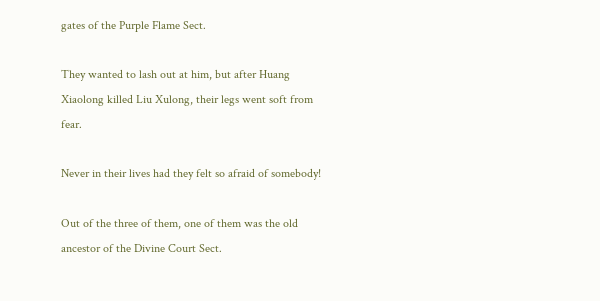gates of the Purple Flame Sect.

They wanted to lash out at him, but after Huang Xiaolong killed Liu Xulong, their legs went soft from fear.

Never in their lives had they felt so afraid of somebody!

Out of the three of them, one of them was the old ancestor of the Divine Court Sect.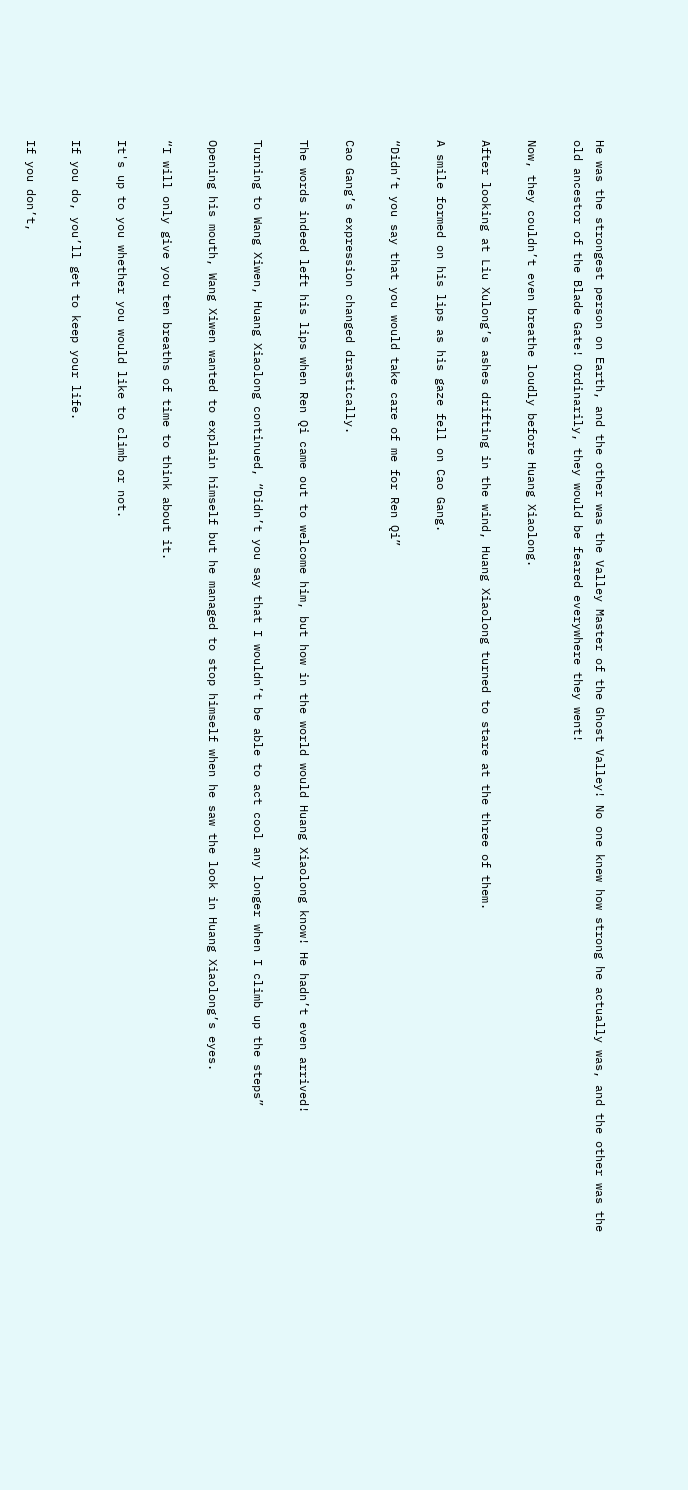He was the strongest person on Earth, and the other was the Valley Master of the Ghost Valley! No one knew how strong he actually was, and the other was the old ancestor of the Blade Gate! Ordinarily, they would be feared everywhere they went!

Now, they couldn’t even breathe loudly before Huang Xiaolong.

After looking at Liu Xulong’s ashes drifting in the wind, Huang Xiaolong turned to stare at the three of them.

A smile formed on his lips as his gaze fell on Cao Gang.

“Didn’t you say that you would take care of me for Ren Qi”

Cao Gang’s expression changed drastically.

The words indeed left his lips when Ren Qi came out to welcome him, but how in the world would Huang Xiaolong know! He hadn’t even arrived!

Turning to Wang Xiwen, Huang Xiaolong continued, “Didn’t you say that I wouldn’t be able to act cool any longer when I climb up the steps”

Opening his mouth, Wang Xiwen wanted to explain himself but he managed to stop himself when he saw the look in Huang Xiaolong’s eyes.

“I will only give you ten breaths of time to think about it.

It's up to you whether you would like to climb or not.

If you do, you’ll get to keep your life.

If you don’t,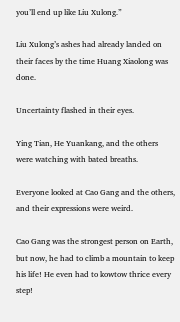you’ll end up like Liu Xulong.”

Liu Xulong’s ashes had already landed on their faces by the time Huang Xiaolong was done.

Uncertainty flashed in their eyes.

Ying Tian, He Yuankang, and the others were watching with bated breaths.

Everyone looked at Cao Gang and the others, and their expressions were weird.

Cao Gang was the strongest person on Earth, but now, he had to climb a mountain to keep his life! He even had to kowtow thrice every step!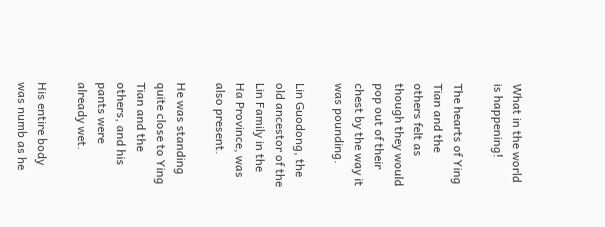What in the world is happening!

The hearts of Ying Tian and the others felt as though they would pop out of their chest by the way it was pounding.

Lin Guodong, the old ancestor of the Lin Family in the Ha Province, was also present.

He was standing quite close to Ying Tian and the others, and his pants were already wet.

His entire body was numb as he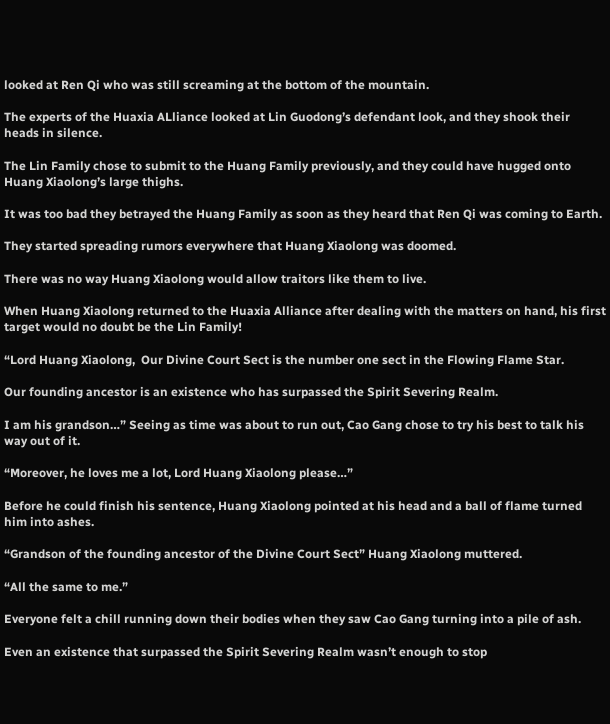looked at Ren Qi who was still screaming at the bottom of the mountain.

The experts of the Huaxia ALliance looked at Lin Guodong’s defendant look, and they shook their heads in silence.

The Lin Family chose to submit to the Huang Family previously, and they could have hugged onto Huang Xiaolong’s large thighs.

It was too bad they betrayed the Huang Family as soon as they heard that Ren Qi was coming to Earth.

They started spreading rumors everywhere that Huang Xiaolong was doomed.

There was no way Huang Xiaolong would allow traitors like them to live.

When Huang Xiaolong returned to the Huaxia Alliance after dealing with the matters on hand, his first target would no doubt be the Lin Family!

“Lord Huang Xiaolong,  Our Divine Court Sect is the number one sect in the Flowing Flame Star.

Our founding ancestor is an existence who has surpassed the Spirit Severing Realm.

I am his grandson…” Seeing as time was about to run out, Cao Gang chose to try his best to talk his way out of it.

“Moreover, he loves me a lot, Lord Huang Xiaolong please…”

Before he could finish his sentence, Huang Xiaolong pointed at his head and a ball of flame turned him into ashes.

“Grandson of the founding ancestor of the Divine Court Sect” Huang Xiaolong muttered.

“All the same to me.”

Everyone felt a chill running down their bodies when they saw Cao Gang turning into a pile of ash.

Even an existence that surpassed the Spirit Severing Realm wasn’t enough to stop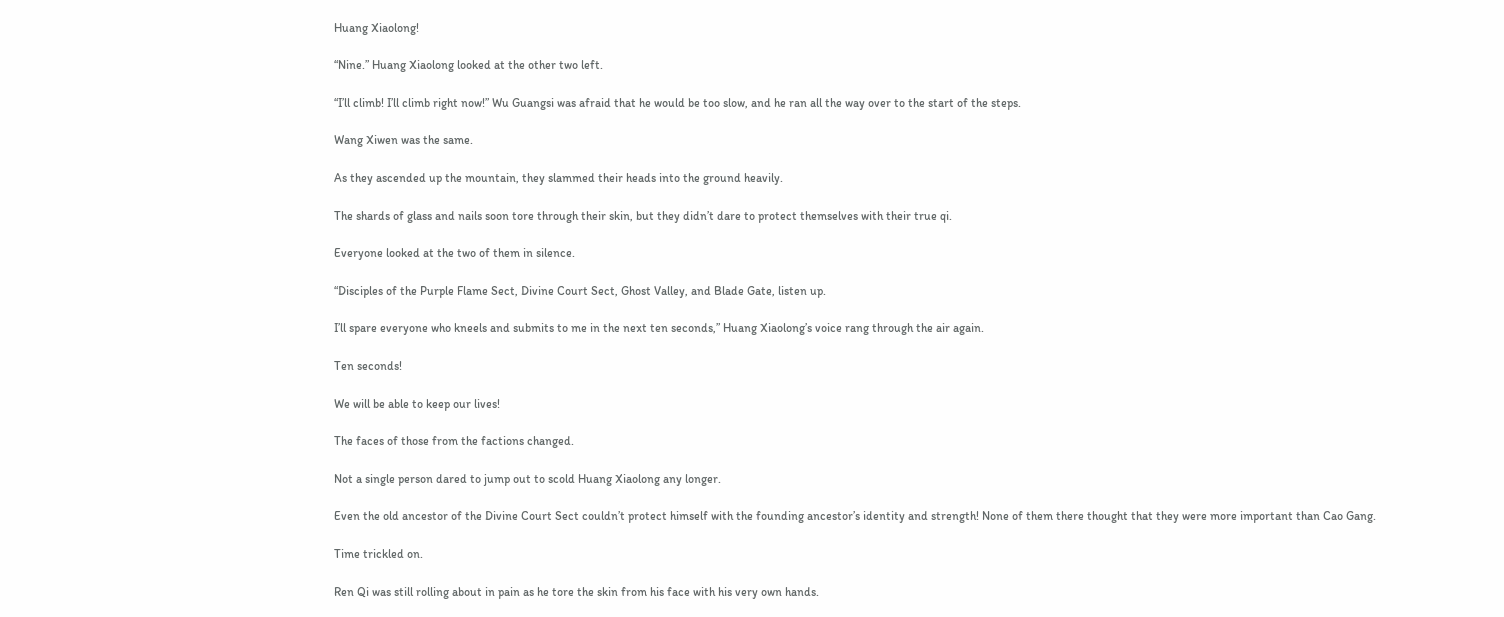Huang Xiaolong!

“Nine.” Huang Xiaolong looked at the other two left.

“I’ll climb! I’ll climb right now!” Wu Guangsi was afraid that he would be too slow, and he ran all the way over to the start of the steps.

Wang Xiwen was the same.

As they ascended up the mountain, they slammed their heads into the ground heavily.

The shards of glass and nails soon tore through their skin, but they didn’t dare to protect themselves with their true qi.

Everyone looked at the two of them in silence.

“Disciples of the Purple Flame Sect, Divine Court Sect, Ghost Valley, and Blade Gate, listen up.

I’ll spare everyone who kneels and submits to me in the next ten seconds,” Huang Xiaolong’s voice rang through the air again.

Ten seconds!

We will be able to keep our lives!

The faces of those from the factions changed.

Not a single person dared to jump out to scold Huang Xiaolong any longer.

Even the old ancestor of the Divine Court Sect couldn’t protect himself with the founding ancestor’s identity and strength! None of them there thought that they were more important than Cao Gang.

Time trickled on.

Ren Qi was still rolling about in pain as he tore the skin from his face with his very own hands.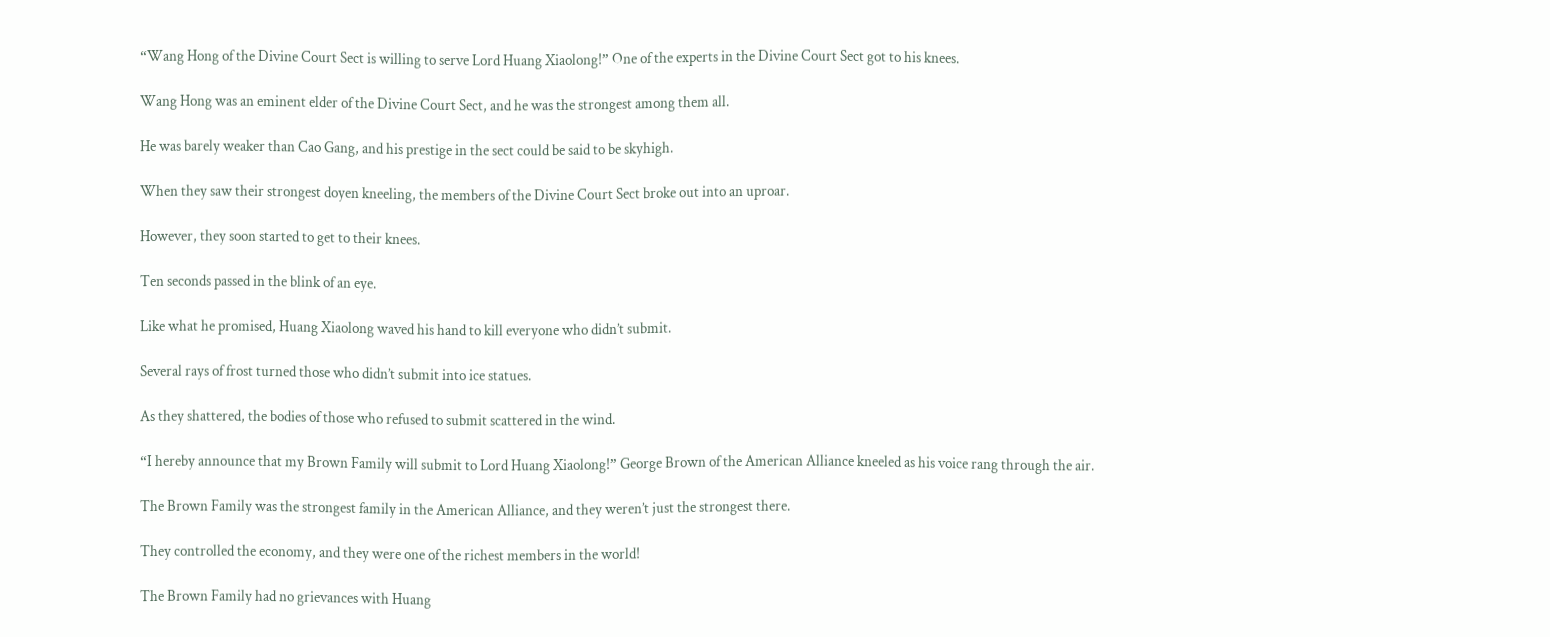“Wang Hong of the Divine Court Sect is willing to serve Lord Huang Xiaolong!” One of the experts in the Divine Court Sect got to his knees.

Wang Hong was an eminent elder of the Divine Court Sect, and he was the strongest among them all.

He was barely weaker than Cao Gang, and his prestige in the sect could be said to be skyhigh.

When they saw their strongest doyen kneeling, the members of the Divine Court Sect broke out into an uproar.

However, they soon started to get to their knees.

Ten seconds passed in the blink of an eye.

Like what he promised, Huang Xiaolong waved his hand to kill everyone who didn’t submit.

Several rays of frost turned those who didn’t submit into ice statues.

As they shattered, the bodies of those who refused to submit scattered in the wind.

“I hereby announce that my Brown Family will submit to Lord Huang Xiaolong!” George Brown of the American Alliance kneeled as his voice rang through the air.

The Brown Family was the strongest family in the American Alliance, and they weren’t just the strongest there.

They controlled the economy, and they were one of the richest members in the world!

The Brown Family had no grievances with Huang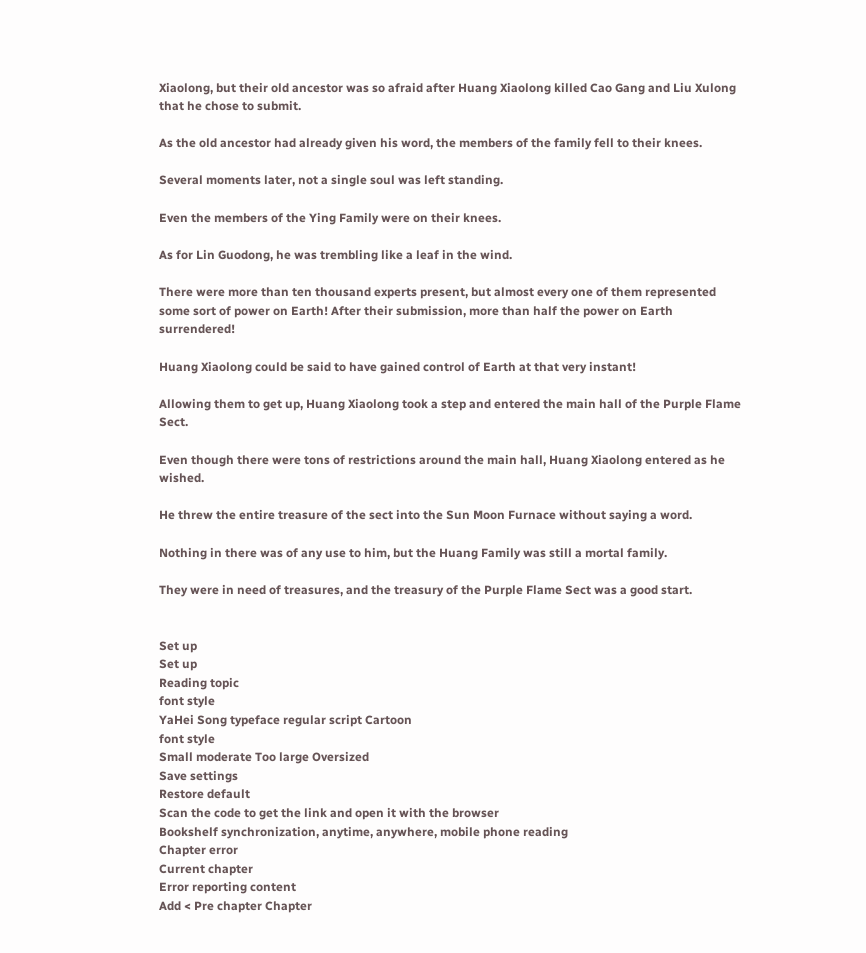Xiaolong, but their old ancestor was so afraid after Huang Xiaolong killed Cao Gang and Liu Xulong that he chose to submit.

As the old ancestor had already given his word, the members of the family fell to their knees.

Several moments later, not a single soul was left standing.

Even the members of the Ying Family were on their knees.

As for Lin Guodong, he was trembling like a leaf in the wind.

There were more than ten thousand experts present, but almost every one of them represented some sort of power on Earth! After their submission, more than half the power on Earth surrendered!

Huang Xiaolong could be said to have gained control of Earth at that very instant!

Allowing them to get up, Huang Xiaolong took a step and entered the main hall of the Purple Flame Sect.

Even though there were tons of restrictions around the main hall, Huang Xiaolong entered as he wished.

He threw the entire treasure of the sect into the Sun Moon Furnace without saying a word.

Nothing in there was of any use to him, but the Huang Family was still a mortal family.

They were in need of treasures, and the treasury of the Purple Flame Sect was a good start.


Set up
Set up
Reading topic
font style
YaHei Song typeface regular script Cartoon
font style
Small moderate Too large Oversized
Save settings
Restore default
Scan the code to get the link and open it with the browser
Bookshelf synchronization, anytime, anywhere, mobile phone reading
Chapter error
Current chapter
Error reporting content
Add < Pre chapter Chapter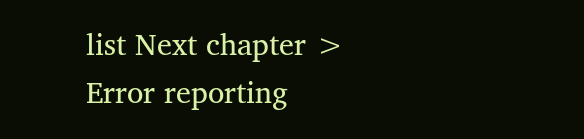list Next chapter > Error reporting